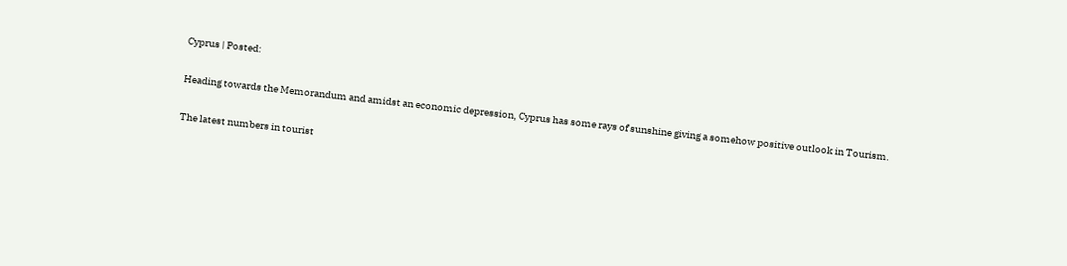Cyprus | Posted:

Heading towards the Memorandum and amidst an economic depression, Cyprus has some rays of sunshine giving a somehow positive outlook in Tourism.

The latest numbers in tourist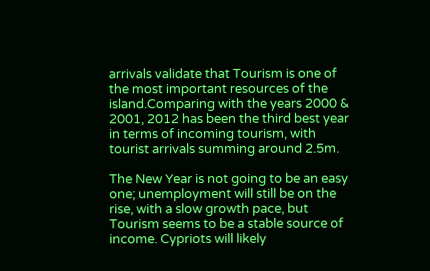arrivals validate that Tourism is one of the most important resources of the island.Comparing with the years 2000 & 2001, 2012 has been the third best year in terms of incoming tourism, with tourist arrivals summing around 2.5m.

The New Year is not going to be an easy one; unemployment will still be on the rise, with a slow growth pace, but Tourism seems to be a stable source of income. Cypriots will likely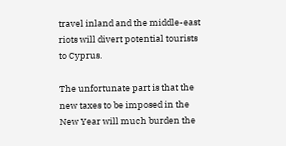travel inland and the middle-east riots will divert potential tourists to Cyprus.

The unfortunate part is that the new taxes to be imposed in the New Year will much burden the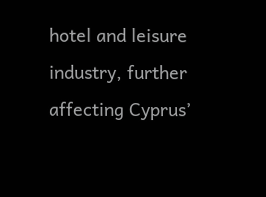hotel and leisure industry, further affecting Cyprus’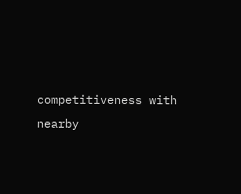competitiveness with nearby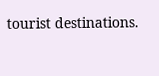tourist destinations.